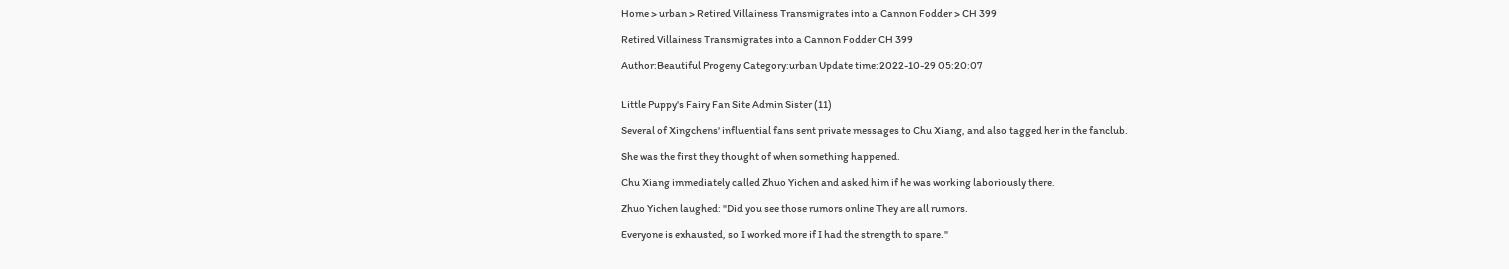Home > urban > Retired Villainess Transmigrates into a Cannon Fodder > CH 399

Retired Villainess Transmigrates into a Cannon Fodder CH 399

Author:Beautiful Progeny Category:urban Update time:2022-10-29 05:20:07


Little Puppy's Fairy Fan Site Admin Sister (11)

Several of Xingchens' influential fans sent private messages to Chu Xiang, and also tagged her in the fanclub.

She was the first they thought of when something happened.

Chu Xiang immediately called Zhuo Yichen and asked him if he was working laboriously there.

Zhuo Yichen laughed: "Did you see those rumors online They are all rumors.

Everyone is exhausted, so I worked more if I had the strength to spare."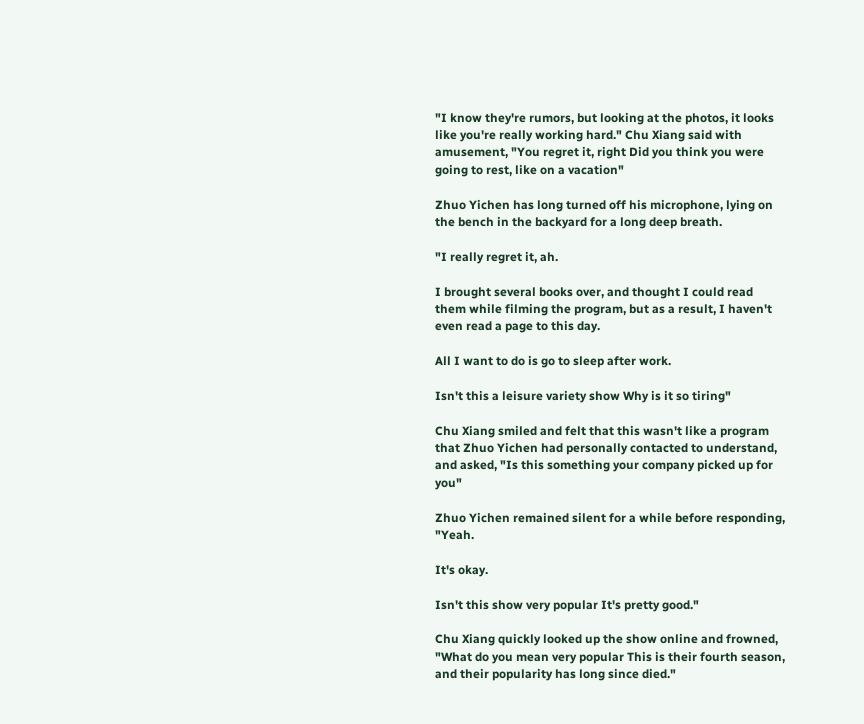"I know they're rumors, but looking at the photos, it looks like you're really working hard." Chu Xiang said with amusement, "You regret it, right Did you think you were going to rest, like on a vacation"

Zhuo Yichen has long turned off his microphone, lying on the bench in the backyard for a long deep breath.

"I really regret it, ah.

I brought several books over, and thought I could read them while filming the program, but as a result, I haven't even read a page to this day.

All I want to do is go to sleep after work.

Isn't this a leisure variety show Why is it so tiring"

Chu Xiang smiled and felt that this wasn't like a program that Zhuo Yichen had personally contacted to understand, and asked, "Is this something your company picked up for you"

Zhuo Yichen remained silent for a while before responding, "Yeah.

It's okay.

Isn't this show very popular It's pretty good."

Chu Xiang quickly looked up the show online and frowned, "What do you mean very popular This is their fourth season, and their popularity has long since died."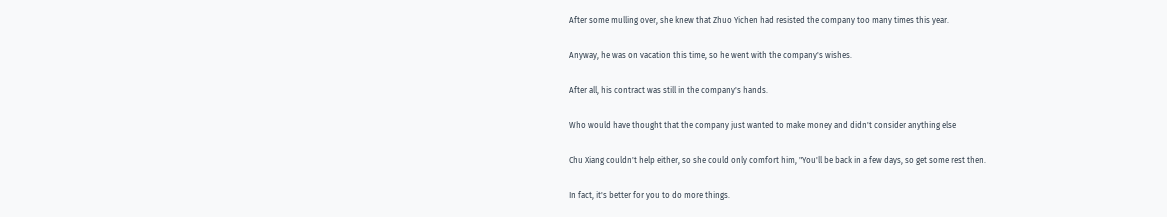After some mulling over, she knew that Zhuo Yichen had resisted the company too many times this year.

Anyway, he was on vacation this time, so he went with the company's wishes.

After all, his contract was still in the company's hands.

Who would have thought that the company just wanted to make money and didn't consider anything else

Chu Xiang couldn't help either, so she could only comfort him, "You'll be back in a few days, so get some rest then.

In fact, it's better for you to do more things.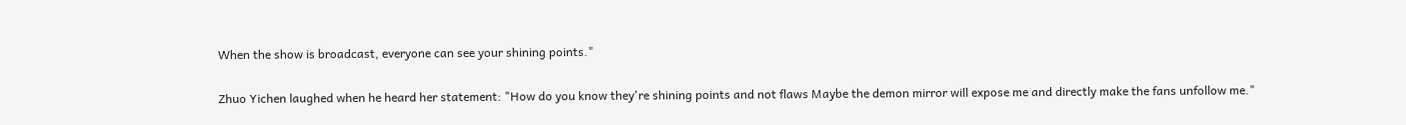When the show is broadcast, everyone can see your shining points."

Zhuo Yichen laughed when he heard her statement: "How do you know they're shining points and not flaws Maybe the demon mirror will expose me and directly make the fans unfollow me."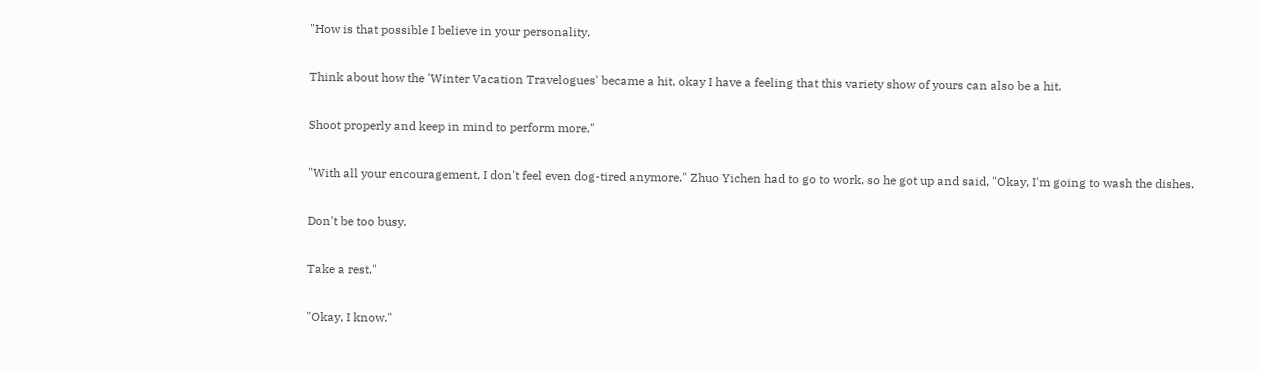"How is that possible I believe in your personality.

Think about how the 'Winter Vacation Travelogues' became a hit, okay I have a feeling that this variety show of yours can also be a hit.

Shoot properly and keep in mind to perform more."

"With all your encouragement, I don't feel even dog-tired anymore." Zhuo Yichen had to go to work, so he got up and said, "Okay, I'm going to wash the dishes.

Don't be too busy.

Take a rest."

"Okay, I know."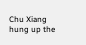Chu Xiang hung up the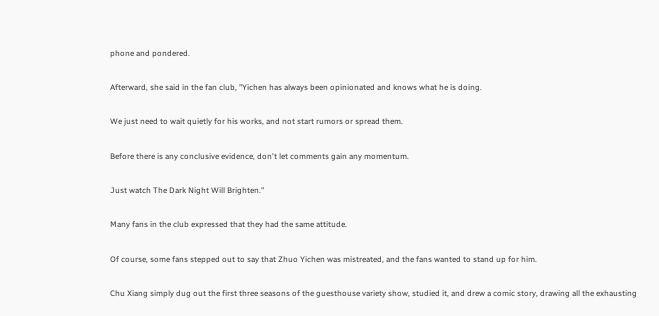phone and pondered.

Afterward, she said in the fan club, "Yichen has always been opinionated and knows what he is doing.

We just need to wait quietly for his works, and not start rumors or spread them.

Before there is any conclusive evidence, don't let comments gain any momentum.

Just watch The Dark Night Will Brighten."

Many fans in the club expressed that they had the same attitude.

Of course, some fans stepped out to say that Zhuo Yichen was mistreated, and the fans wanted to stand up for him.

Chu Xiang simply dug out the first three seasons of the guesthouse variety show, studied it, and drew a comic story, drawing all the exhausting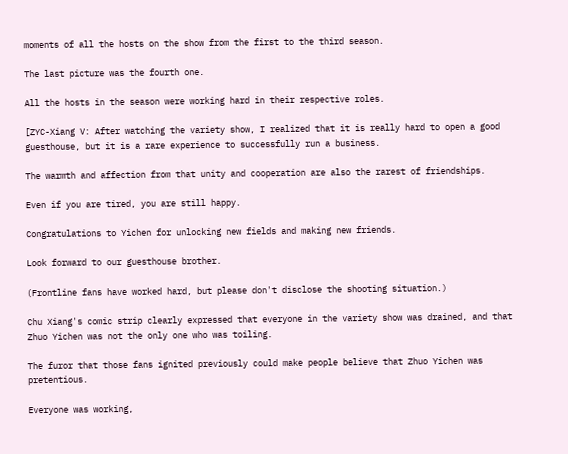moments of all the hosts on the show from the first to the third season.

The last picture was the fourth one.

All the hosts in the season were working hard in their respective roles.

[ZYC-Xiang V: After watching the variety show, I realized that it is really hard to open a good guesthouse, but it is a rare experience to successfully run a business.

The warmth and affection from that unity and cooperation are also the rarest of friendships.

Even if you are tired, you are still happy.

Congratulations to Yichen for unlocking new fields and making new friends.

Look forward to our guesthouse brother.

(Frontline fans have worked hard, but please don't disclose the shooting situation.)

Chu Xiang's comic strip clearly expressed that everyone in the variety show was drained, and that Zhuo Yichen was not the only one who was toiling.

The furor that those fans ignited previously could make people believe that Zhuo Yichen was pretentious.

Everyone was working,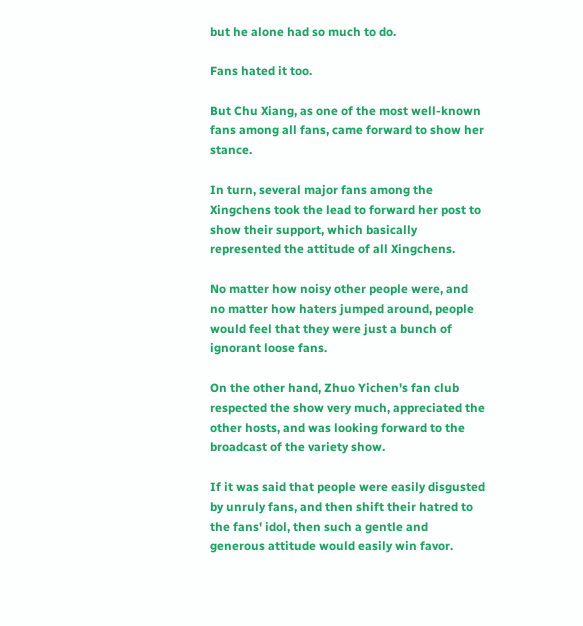but he alone had so much to do.

Fans hated it too.

But Chu Xiang, as one of the most well-known fans among all fans, came forward to show her stance.

In turn, several major fans among the Xingchens took the lead to forward her post to show their support, which basically represented the attitude of all Xingchens.

No matter how noisy other people were, and no matter how haters jumped around, people would feel that they were just a bunch of ignorant loose fans.

On the other hand, Zhuo Yichen's fan club respected the show very much, appreciated the other hosts, and was looking forward to the broadcast of the variety show.

If it was said that people were easily disgusted by unruly fans, and then shift their hatred to the fans' idol, then such a gentle and generous attitude would easily win favor.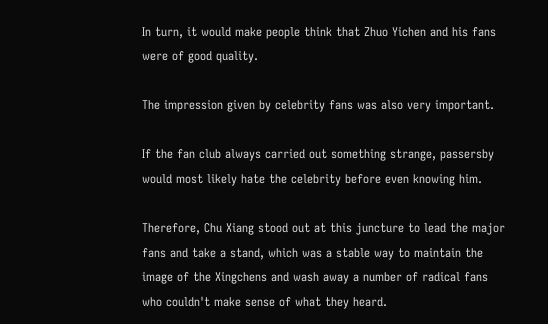In turn, it would make people think that Zhuo Yichen and his fans were of good quality.

The impression given by celebrity fans was also very important.

If the fan club always carried out something strange, passersby would most likely hate the celebrity before even knowing him.

Therefore, Chu Xiang stood out at this juncture to lead the major fans and take a stand, which was a stable way to maintain the image of the Xingchens and wash away a number of radical fans who couldn't make sense of what they heard.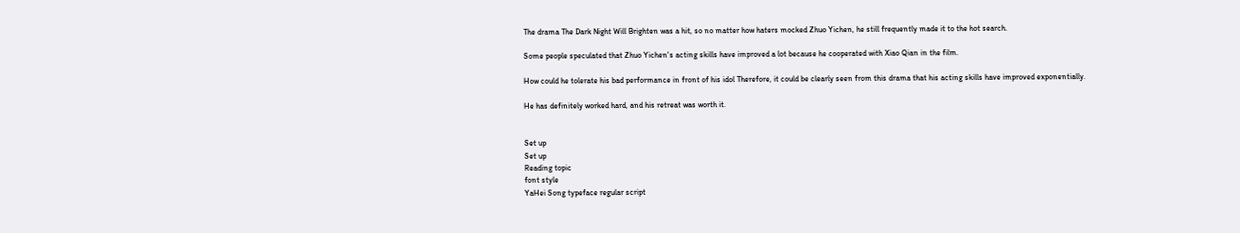The drama The Dark Night Will Brighten was a hit, so no matter how haters mocked Zhuo Yichen, he still frequently made it to the hot search.

Some people speculated that Zhuo Yichen's acting skills have improved a lot because he cooperated with Xiao Qian in the film.

How could he tolerate his bad performance in front of his idol Therefore, it could be clearly seen from this drama that his acting skills have improved exponentially.

He has definitely worked hard, and his retreat was worth it.


Set up
Set up
Reading topic
font style
YaHei Song typeface regular script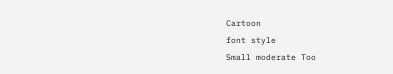Cartoon
font style
Small moderate Too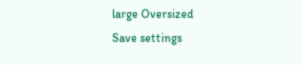large Oversized
Save settings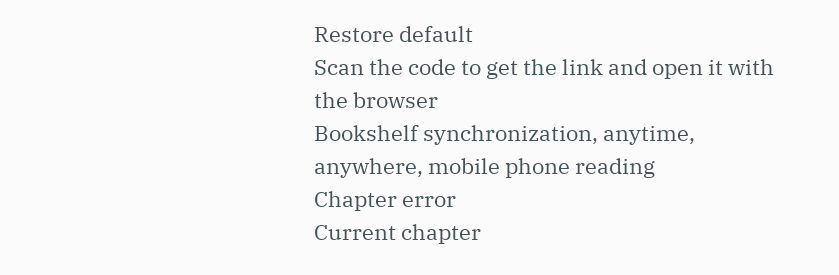Restore default
Scan the code to get the link and open it with the browser
Bookshelf synchronization, anytime, anywhere, mobile phone reading
Chapter error
Current chapter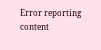Error reporting content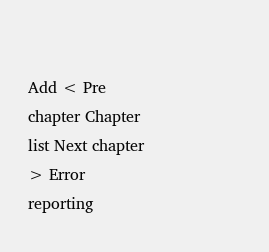Add < Pre chapter Chapter list Next chapter > Error reporting